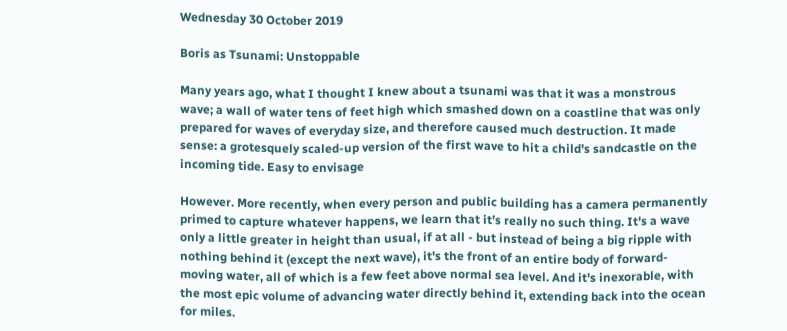Wednesday 30 October 2019

Boris as Tsunami: Unstoppable

Many years ago, what I thought I knew about a tsunami was that it was a monstrous wave; a wall of water tens of feet high which smashed down on a coastline that was only prepared for waves of everyday size, and therefore caused much destruction. It made sense: a grotesquely scaled-up version of the first wave to hit a child's sandcastle on the incoming tide. Easy to envisage

However. More recently, when every person and public building has a camera permanently primed to capture whatever happens, we learn that it’s really no such thing. It's a wave only a little greater in height than usual, if at all - but instead of being a big ripple with nothing behind it (except the next wave), it's the front of an entire body of forward-moving water, all of which is a few feet above normal sea level. And it's inexorable, with the most epic volume of advancing water directly behind it, extending back into the ocean for miles.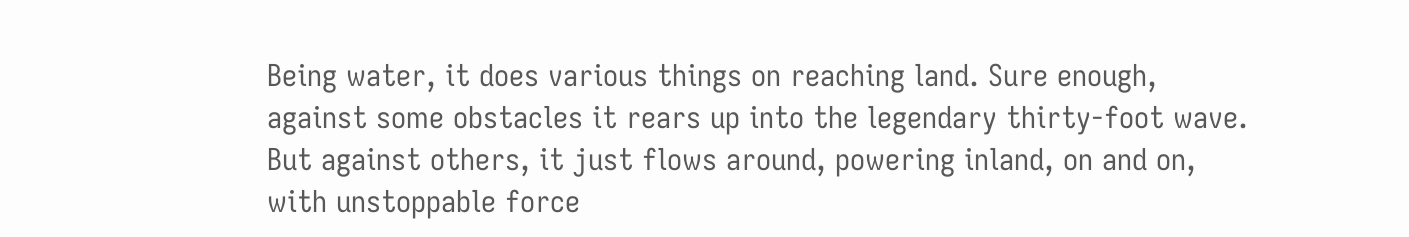Being water, it does various things on reaching land. Sure enough, against some obstacles it rears up into the legendary thirty-foot wave. But against others, it just flows around, powering inland, on and on, with unstoppable force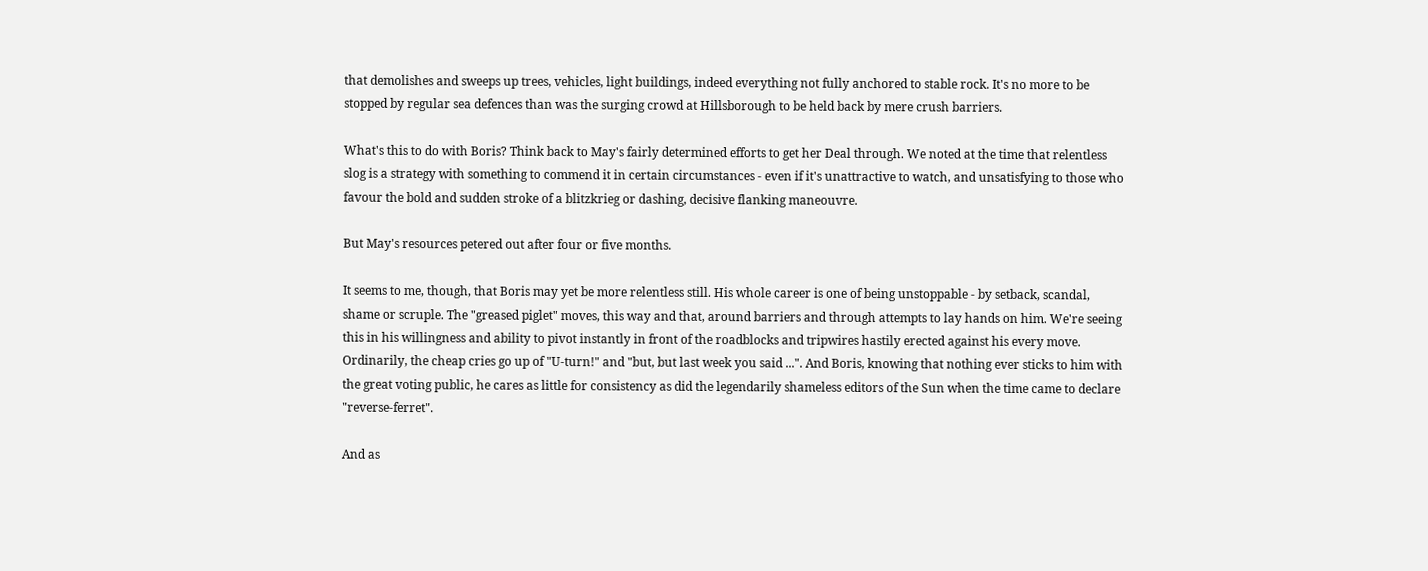that demolishes and sweeps up trees, vehicles, light buildings, indeed everything not fully anchored to stable rock. It's no more to be stopped by regular sea defences than was the surging crowd at Hillsborough to be held back by mere crush barriers.

What's this to do with Boris? Think back to May's fairly determined efforts to get her Deal through. We noted at the time that relentless slog is a strategy with something to commend it in certain circumstances - even if it's unattractive to watch, and unsatisfying to those who favour the bold and sudden stroke of a blitzkrieg or dashing, decisive flanking maneouvre.

But May's resources petered out after four or five months.

It seems to me, though, that Boris may yet be more relentless still. His whole career is one of being unstoppable - by setback, scandal, shame or scruple. The "greased piglet" moves, this way and that, around barriers and through attempts to lay hands on him. We're seeing this in his willingness and ability to pivot instantly in front of the roadblocks and tripwires hastily erected against his every move. Ordinarily, the cheap cries go up of "U-turn!" and "but, but last week you said ...". And Boris, knowing that nothing ever sticks to him with the great voting public, he cares as little for consistency as did the legendarily shameless editors of the Sun when the time came to declare "reverse-ferret".

And as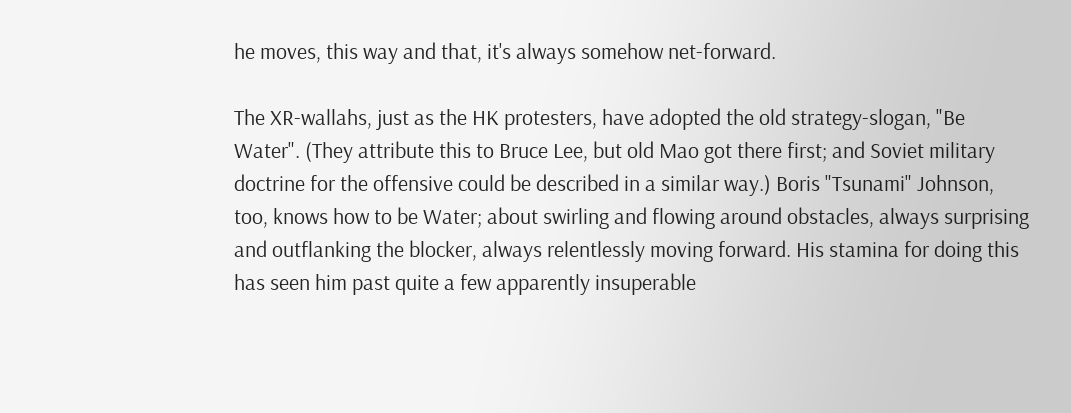he moves, this way and that, it's always somehow net-forward.

The XR-wallahs, just as the HK protesters, have adopted the old strategy-slogan, "Be Water". (They attribute this to Bruce Lee, but old Mao got there first; and Soviet military doctrine for the offensive could be described in a similar way.) Boris "Tsunami" Johnson, too, knows how to be Water; about swirling and flowing around obstacles, always surprising and outflanking the blocker, always relentlessly moving forward. His stamina for doing this has seen him past quite a few apparently insuperable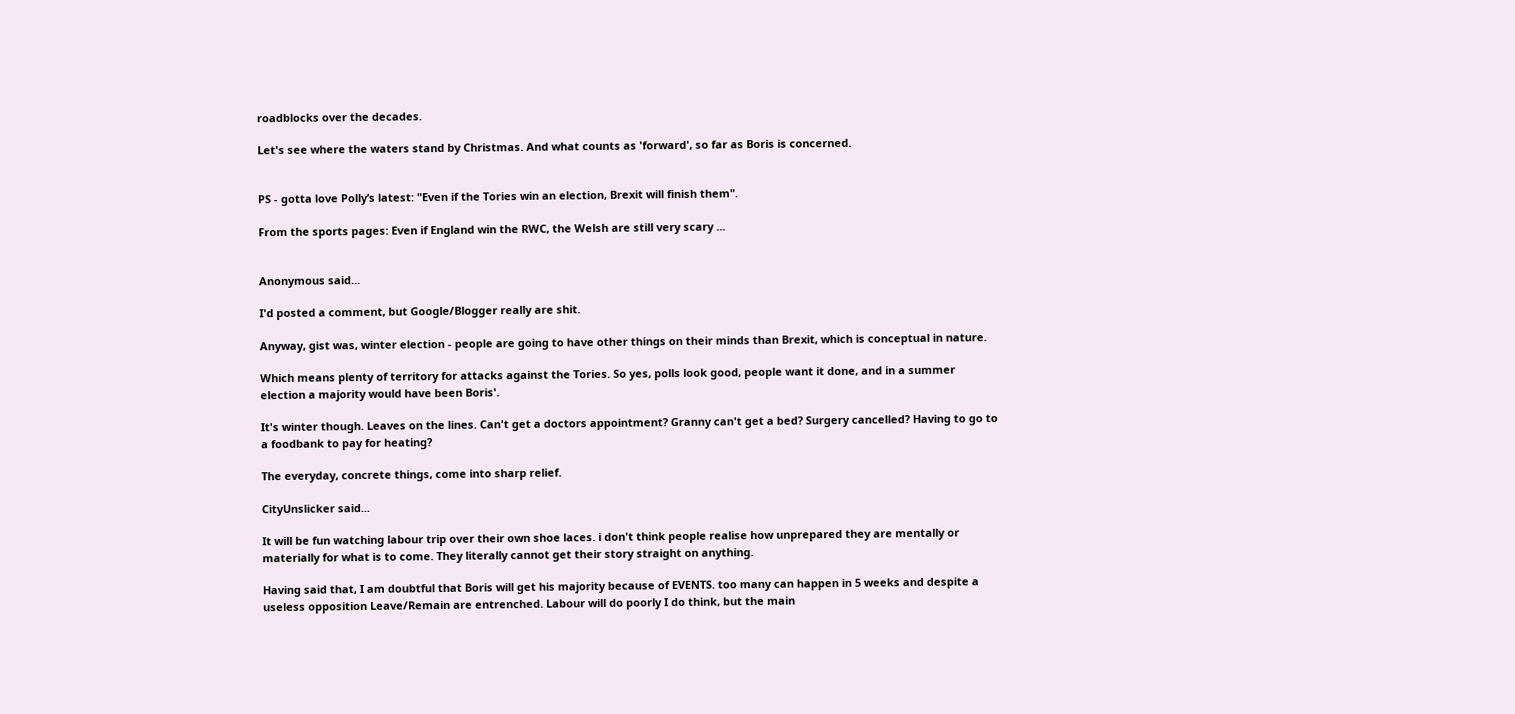roadblocks over the decades.

Let's see where the waters stand by Christmas. And what counts as 'forward', so far as Boris is concerned.


PS - gotta love Polly’s latest: "Even if the Tories win an election, Brexit will finish them".

From the sports pages: Even if England win the RWC, the Welsh are still very scary ...


Anonymous said...

I'd posted a comment, but Google/Blogger really are shit.

Anyway, gist was, winter election - people are going to have other things on their minds than Brexit, which is conceptual in nature.

Which means plenty of territory for attacks against the Tories. So yes, polls look good, people want it done, and in a summer election a majority would have been Boris'.

It's winter though. Leaves on the lines. Can't get a doctors appointment? Granny can't get a bed? Surgery cancelled? Having to go to a foodbank to pay for heating?

The everyday, concrete things, come into sharp relief.

CityUnslicker said...

It will be fun watching labour trip over their own shoe laces. i don't think people realise how unprepared they are mentally or materially for what is to come. They literally cannot get their story straight on anything.

Having said that, I am doubtful that Boris will get his majority because of EVENTS. too many can happen in 5 weeks and despite a useless opposition Leave/Remain are entrenched. Labour will do poorly I do think, but the main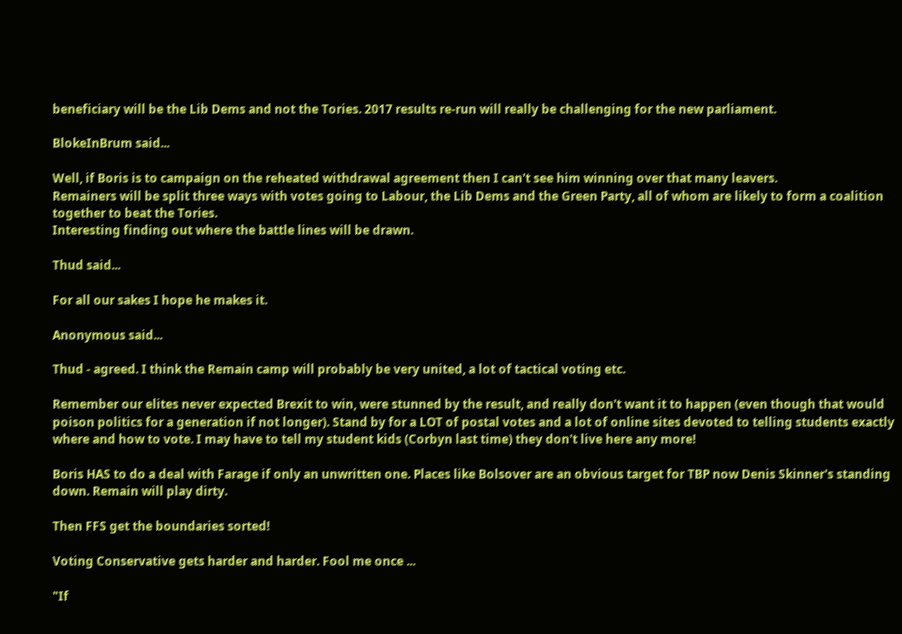beneficiary will be the Lib Dems and not the Tories. 2017 results re-run will really be challenging for the new parliament.

BlokeInBrum said...

Well, if Boris is to campaign on the reheated withdrawal agreement then I can't see him winning over that many leavers.
Remainers will be split three ways with votes going to Labour, the Lib Dems and the Green Party, all of whom are likely to form a coalition together to beat the Tories.
Interesting finding out where the battle lines will be drawn.

Thud said...

For all our sakes I hope he makes it.

Anonymous said...

Thud - agreed. I think the Remain camp will probably be very united, a lot of tactical voting etc.

Remember our elites never expected Brexit to win, were stunned by the result, and really don't want it to happen (even though that would poison politics for a generation if not longer). Stand by for a LOT of postal votes and a lot of online sites devoted to telling students exactly where and how to vote. I may have to tell my student kids (Corbyn last time) they don't live here any more!

Boris HAS to do a deal with Farage if only an unwritten one. Places like Bolsover are an obvious target for TBP now Denis Skinner's standing down. Remain will play dirty.

Then FFS get the boundaries sorted!

Voting Conservative gets harder and harder. Fool me once ...

"If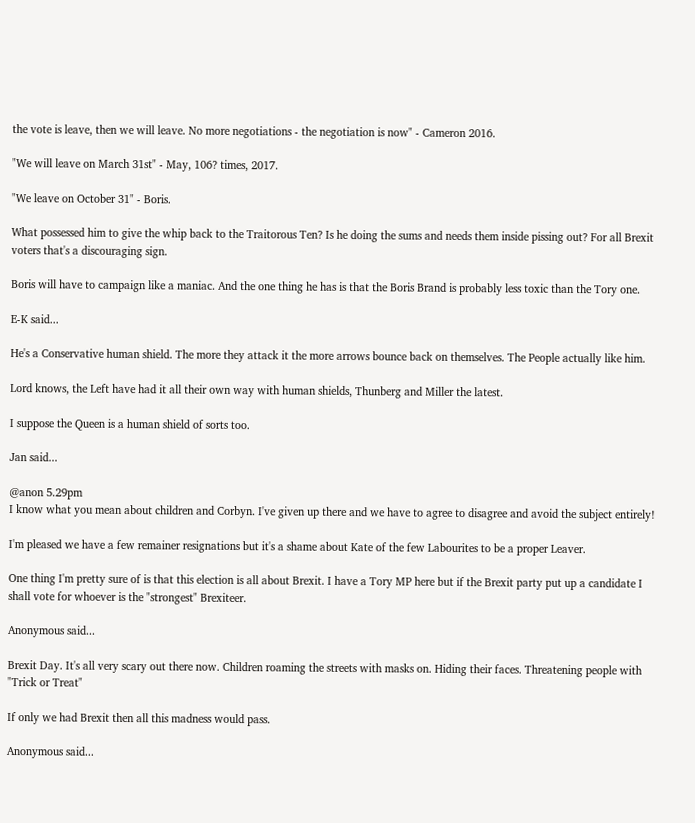the vote is leave, then we will leave. No more negotiations - the negotiation is now" - Cameron 2016.

"We will leave on March 31st" - May, 106? times, 2017.

"We leave on October 31" - Boris.

What possessed him to give the whip back to the Traitorous Ten? Is he doing the sums and needs them inside pissing out? For all Brexit voters that's a discouraging sign.

Boris will have to campaign like a maniac. And the one thing he has is that the Boris Brand is probably less toxic than the Tory one.

E-K said...

He's a Conservative human shield. The more they attack it the more arrows bounce back on themselves. The People actually like him.

Lord knows, the Left have had it all their own way with human shields, Thunberg and Miller the latest.

I suppose the Queen is a human shield of sorts too.

Jan said...

@anon 5.29pm
I know what you mean about children and Corbyn. I've given up there and we have to agree to disagree and avoid the subject entirely!

I'm pleased we have a few remainer resignations but it's a shame about Kate of the few Labourites to be a proper Leaver.

One thing I'm pretty sure of is that this election is all about Brexit. I have a Tory MP here but if the Brexit party put up a candidate I shall vote for whoever is the "strongest" Brexiteer.

Anonymous said...

Brexit Day. It's all very scary out there now. Children roaming the streets with masks on. Hiding their faces. Threatening people with "Trick or Treat"

If only we had Brexit then all this madness would pass.

Anonymous said...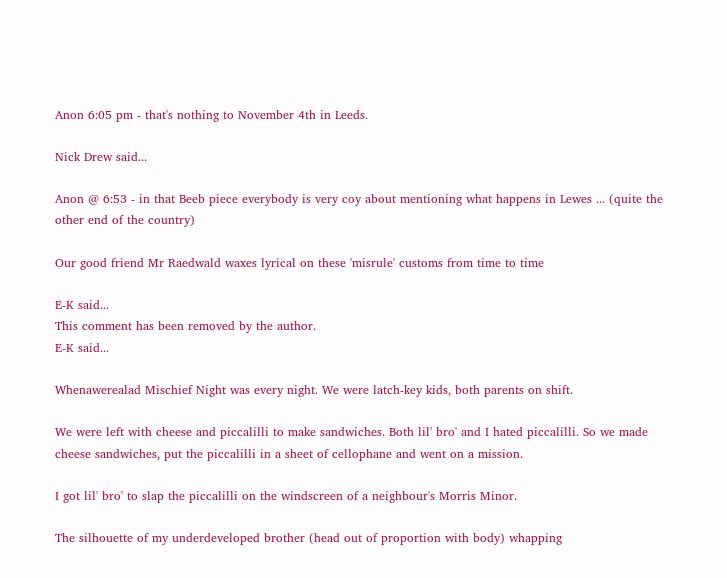Anon 6:05 pm - that's nothing to November 4th in Leeds.

Nick Drew said...

Anon @ 6:53 - in that Beeb piece everybody is very coy about mentioning what happens in Lewes ... (quite the other end of the country)

Our good friend Mr Raedwald waxes lyrical on these 'misrule' customs from time to time

E-K said...
This comment has been removed by the author.
E-K said...

Whenawerealad Mischief Night was every night. We were latch-key kids, both parents on shift.

We were left with cheese and piccalilli to make sandwiches. Both lil' bro' and I hated piccalilli. So we made cheese sandwiches, put the piccalilli in a sheet of cellophane and went on a mission.

I got lil' bro' to slap the piccalilli on the windscreen of a neighbour's Morris Minor.

The silhouette of my underdeveloped brother (head out of proportion with body) whapping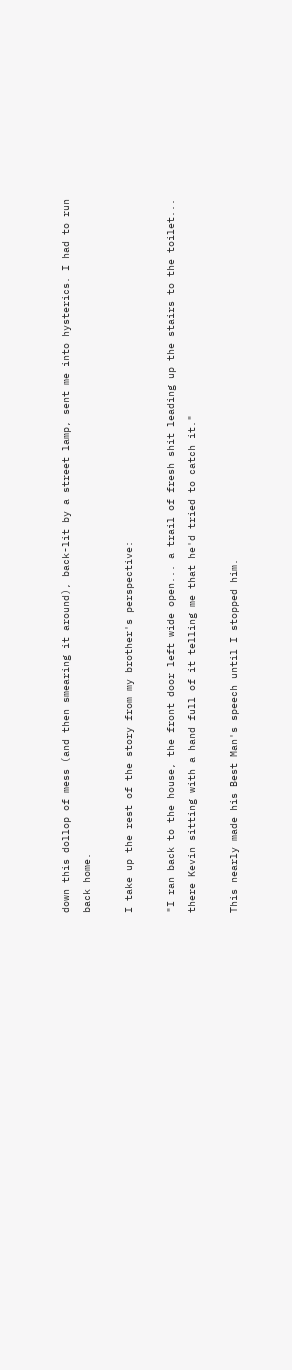down this dollop of mess (and then smearing it around), back-lit by a street lamp, sent me into hysterics. I had to run back home.

I take up the rest of the story from my brother's perspective:

"I ran back to the house, the front door left wide open... a trail of fresh shit leading up the stairs to the toilet... there Kevin sitting with a hand full of it telling me that he'd tried to catch it."

This nearly made his Best Man's speech until I stopped him.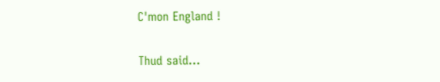C'mon England !

Thud said...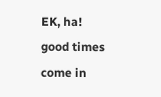EK, ha! good times come in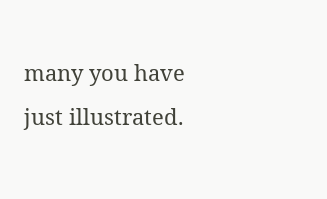many you have just illustrated.